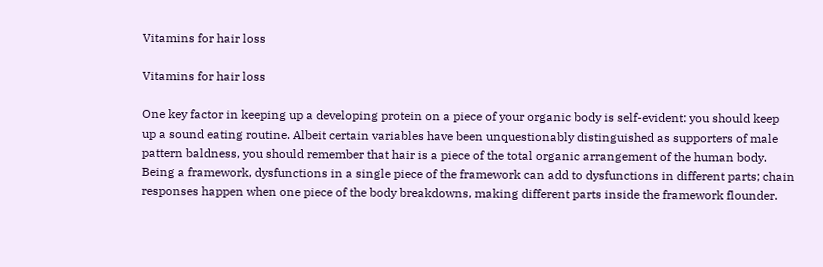Vitamins for hair loss

Vitamins for hair loss

One key factor in keeping up a developing protein on a piece of your organic body is self-evident: you should keep up a sound eating routine. Albeit certain variables have been unquestionably distinguished as supporters of male pattern baldness, you should remember that hair is a piece of the total organic arrangement of the human body. Being a framework, dysfunctions in a single piece of the framework can add to dysfunctions in different parts; chain responses happen when one piece of the body breakdowns, making different parts inside the framework flounder.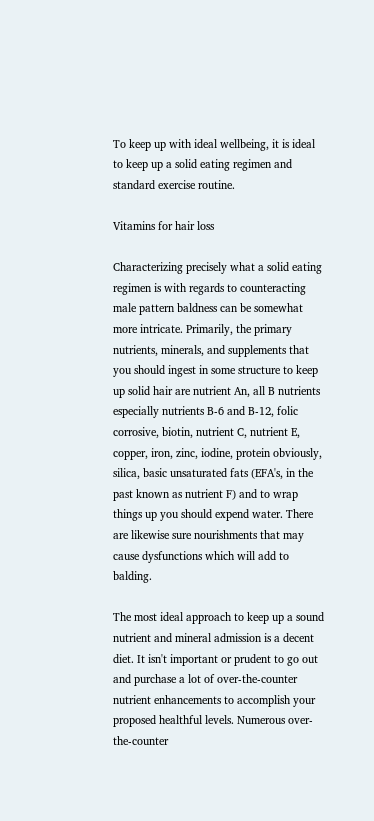To keep up with ideal wellbeing, it is ideal to keep up a solid eating regimen and standard exercise routine.

Vitamins for hair loss

Characterizing precisely what a solid eating regimen is with regards to counteracting male pattern baldness can be somewhat more intricate. Primarily, the primary nutrients, minerals, and supplements that you should ingest in some structure to keep up solid hair are nutrient An, all B nutrients especially nutrients B-6 and B-12, folic corrosive, biotin, nutrient C, nutrient E, copper, iron, zinc, iodine, protein obviously, silica, basic unsaturated fats (EFA's, in the past known as nutrient F) and to wrap things up you should expend water. There are likewise sure nourishments that may cause dysfunctions which will add to balding.

The most ideal approach to keep up a sound nutrient and mineral admission is a decent diet. It isn't important or prudent to go out and purchase a lot of over-the-counter nutrient enhancements to accomplish your proposed healthful levels. Numerous over-the-counter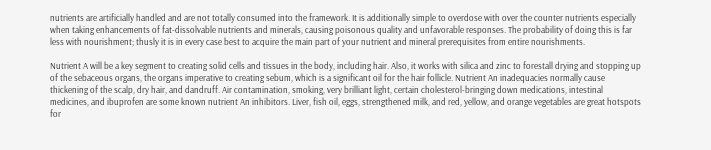nutrients are artificially handled and are not totally consumed into the framework. It is additionally simple to overdose with over the counter nutrients especially when taking enhancements of fat-dissolvable nutrients and minerals, causing poisonous quality and unfavorable responses. The probability of doing this is far less with nourishment; thusly it is in every case best to acquire the main part of your nutrient and mineral prerequisites from entire nourishments.

Nutrient A will be a key segment to creating solid cells and tissues in the body, including hair. Also, it works with silica and zinc to forestall drying and stopping up of the sebaceous organs, the organs imperative to creating sebum, which is a significant oil for the hair follicle. Nutrient An inadequacies normally cause thickening of the scalp, dry hair, and dandruff. Air contamination, smoking, very brilliant light, certain cholesterol-bringing down medications, intestinal medicines, and ibuprofen are some known nutrient An inhibitors. Liver, fish oil, eggs, strengthened milk, and red, yellow, and orange vegetables are great hotspots for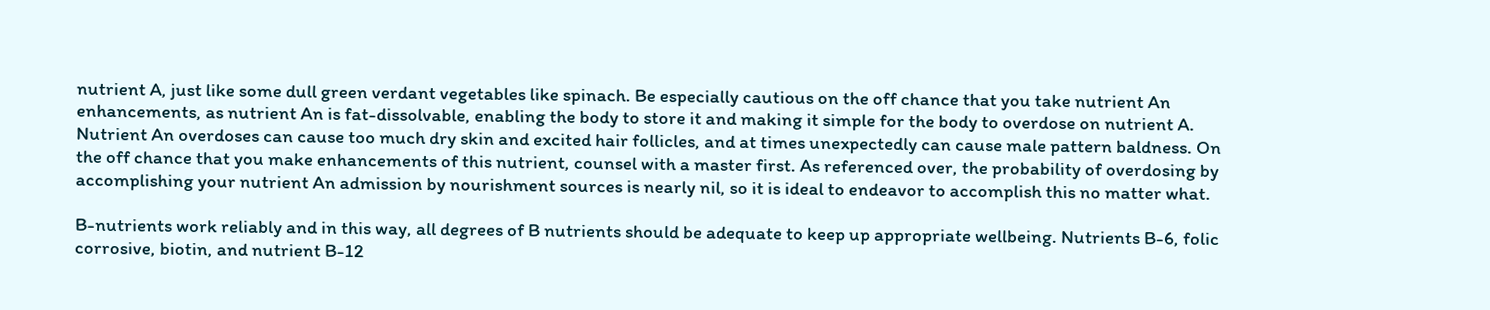nutrient A, just like some dull green verdant vegetables like spinach. Be especially cautious on the off chance that you take nutrient An enhancements, as nutrient An is fat-dissolvable, enabling the body to store it and making it simple for the body to overdose on nutrient A. Nutrient An overdoses can cause too much dry skin and excited hair follicles, and at times unexpectedly can cause male pattern baldness. On the off chance that you make enhancements of this nutrient, counsel with a master first. As referenced over, the probability of overdosing by accomplishing your nutrient An admission by nourishment sources is nearly nil, so it is ideal to endeavor to accomplish this no matter what.

B-nutrients work reliably and in this way, all degrees of B nutrients should be adequate to keep up appropriate wellbeing. Nutrients B-6, folic corrosive, biotin, and nutrient B-12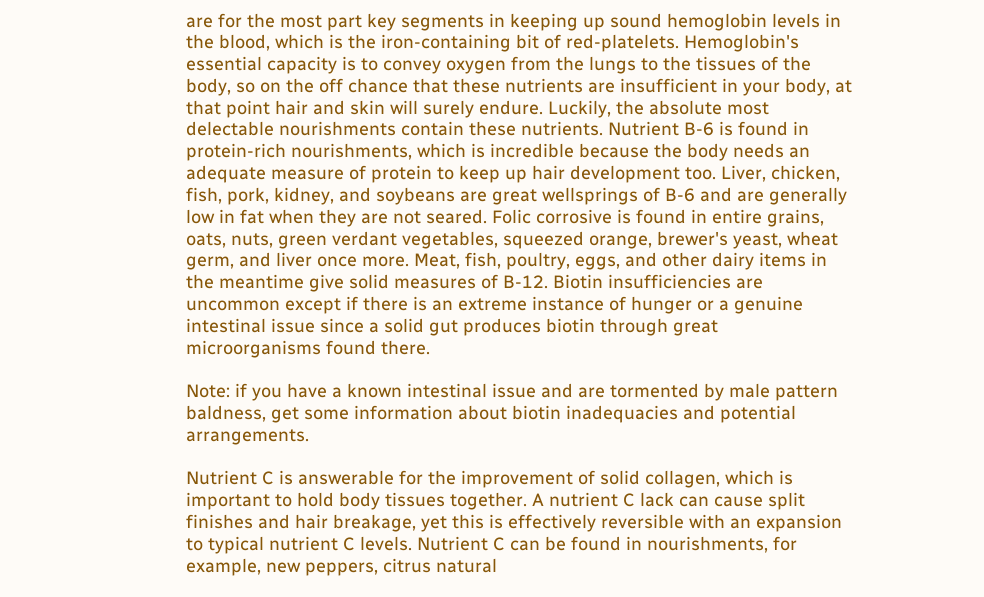are for the most part key segments in keeping up sound hemoglobin levels in the blood, which is the iron-containing bit of red-platelets. Hemoglobin's essential capacity is to convey oxygen from the lungs to the tissues of the body, so on the off chance that these nutrients are insufficient in your body, at that point hair and skin will surely endure. Luckily, the absolute most delectable nourishments contain these nutrients. Nutrient B-6 is found in protein-rich nourishments, which is incredible because the body needs an adequate measure of protein to keep up hair development too. Liver, chicken, fish, pork, kidney, and soybeans are great wellsprings of B-6 and are generally low in fat when they are not seared. Folic corrosive is found in entire grains, oats, nuts, green verdant vegetables, squeezed orange, brewer's yeast, wheat germ, and liver once more. Meat, fish, poultry, eggs, and other dairy items in the meantime give solid measures of B-12. Biotin insufficiencies are uncommon except if there is an extreme instance of hunger or a genuine intestinal issue since a solid gut produces biotin through great microorganisms found there.

Note: if you have a known intestinal issue and are tormented by male pattern baldness, get some information about biotin inadequacies and potential arrangements.

Nutrient C is answerable for the improvement of solid collagen, which is important to hold body tissues together. A nutrient C lack can cause split finishes and hair breakage, yet this is effectively reversible with an expansion to typical nutrient C levels. Nutrient C can be found in nourishments, for example, new peppers, citrus natural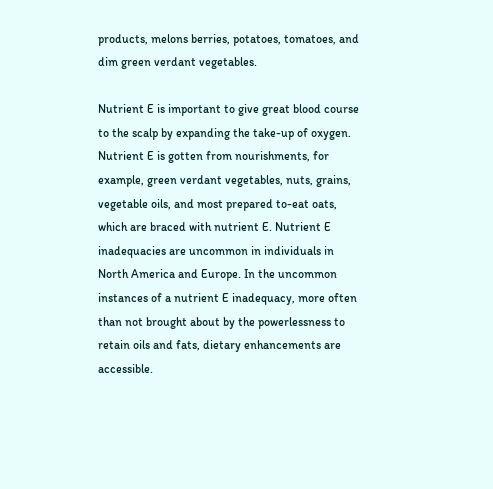products, melons berries, potatoes, tomatoes, and dim green verdant vegetables.

Nutrient E is important to give great blood course to the scalp by expanding the take-up of oxygen. Nutrient E is gotten from nourishments, for example, green verdant vegetables, nuts, grains, vegetable oils, and most prepared to-eat oats, which are braced with nutrient E. Nutrient E inadequacies are uncommon in individuals in North America and Europe. In the uncommon instances of a nutrient E inadequacy, more often than not brought about by the powerlessness to retain oils and fats, dietary enhancements are accessible.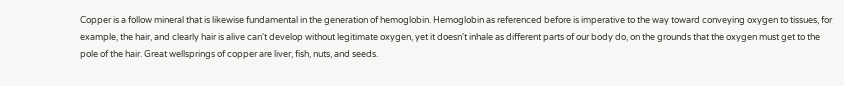Copper is a follow mineral that is likewise fundamental in the generation of hemoglobin. Hemoglobin as referenced before is imperative to the way toward conveying oxygen to tissues, for example, the hair, and clearly hair is alive can't develop without legitimate oxygen, yet it doesn't inhale as different parts of our body do, on the grounds that the oxygen must get to the pole of the hair. Great wellsprings of copper are liver, fish, nuts, and seeds.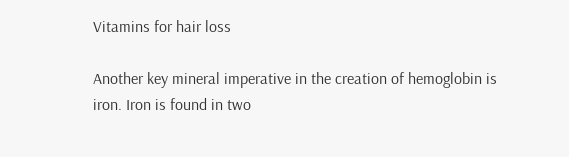Vitamins for hair loss

Another key mineral imperative in the creation of hemoglobin is iron. Iron is found in two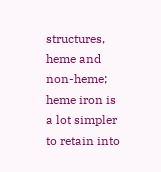structures, heme and non-heme; heme iron is a lot simpler to retain into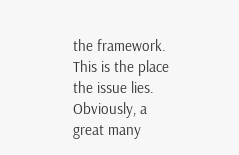the framework. This is the place the issue lies. Obviously, a great many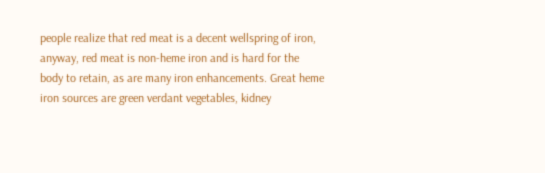people realize that red meat is a decent wellspring of iron, anyway, red meat is non-heme iron and is hard for the body to retain, as are many iron enhancements. Great heme iron sources are green verdant vegetables, kidney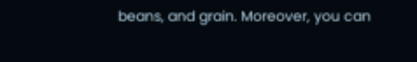beans, and grain. Moreover, you can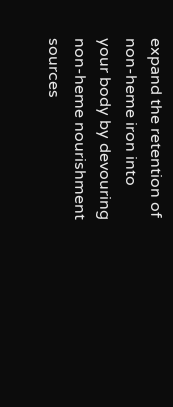expand the retention of non-heme iron into your body by devouring non-heme nourishment sources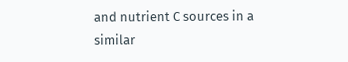and nutrient C sources in a similar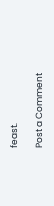feast.

Post a Comment